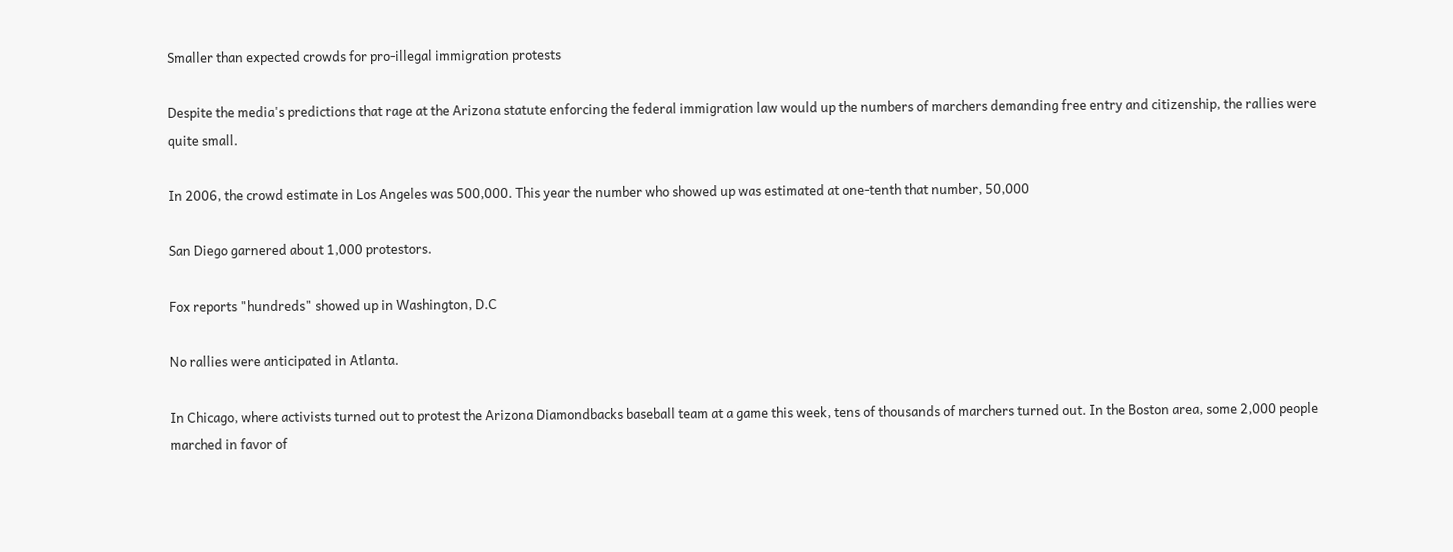Smaller than expected crowds for pro-illegal immigration protests

Despite the media's predictions that rage at the Arizona statute enforcing the federal immigration law would up the numbers of marchers demanding free entry and citizenship, the rallies were quite small.

In 2006, the crowd estimate in Los Angeles was 500,000. This year the number who showed up was estimated at one-tenth that number, 50,000

San Diego garnered about 1,000 protestors.

Fox reports "hundreds" showed up in Washington, D.C

No rallies were anticipated in Atlanta.

In Chicago, where activists turned out to protest the Arizona Diamondbacks baseball team at a game this week, tens of thousands of marchers turned out. In the Boston area, some 2,000 people marched in favor of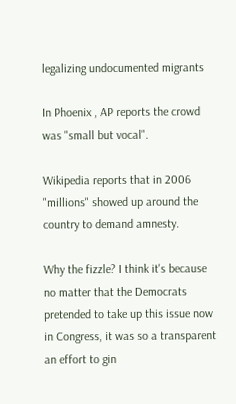legalizing undocumented migrants

In Phoenix , AP reports the crowd was "small but vocal".

Wikipedia reports that in 2006 "millions" showed up around the country to demand amnesty.

Why the fizzle? I think it's because no matter that the Democrats pretended to take up this issue now in Congress, it was so a transparent an effort to gin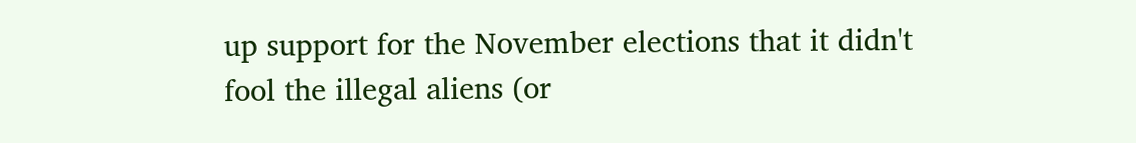up support for the November elections that it didn't fool the illegal aliens (or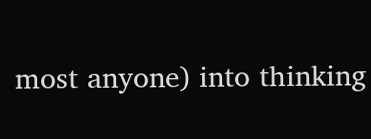most anyone) into thinking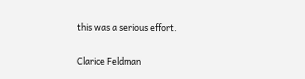this was a serious effort.

Clarice Feldman